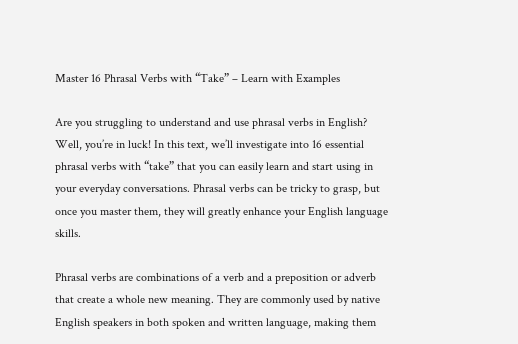Master 16 Phrasal Verbs with “Take” – Learn with Examples

Are you struggling to understand and use phrasal verbs in English? Well, you’re in luck! In this text, we’ll investigate into 16 essential phrasal verbs with “take” that you can easily learn and start using in your everyday conversations. Phrasal verbs can be tricky to grasp, but once you master them, they will greatly enhance your English language skills.

Phrasal verbs are combinations of a verb and a preposition or adverb that create a whole new meaning. They are commonly used by native English speakers in both spoken and written language, making them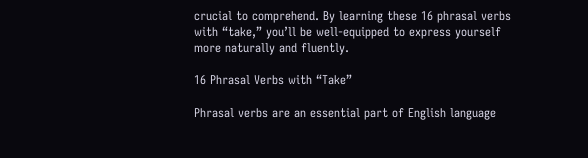crucial to comprehend. By learning these 16 phrasal verbs with “take,” you’ll be well-equipped to express yourself more naturally and fluently.

16 Phrasal Verbs with “Take”

Phrasal verbs are an essential part of English language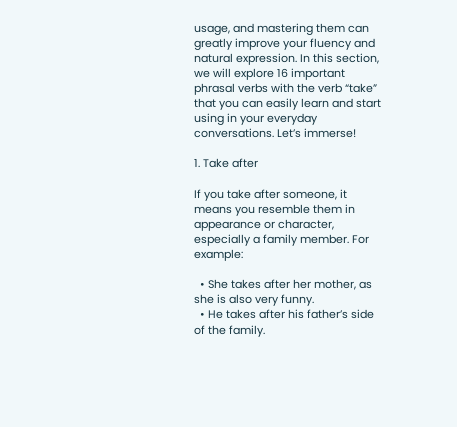usage, and mastering them can greatly improve your fluency and natural expression. In this section, we will explore 16 important phrasal verbs with the verb “take” that you can easily learn and start using in your everyday conversations. Let’s immerse!

1. Take after

If you take after someone, it means you resemble them in appearance or character, especially a family member. For example:

  • She takes after her mother, as she is also very funny.
  • He takes after his father’s side of the family.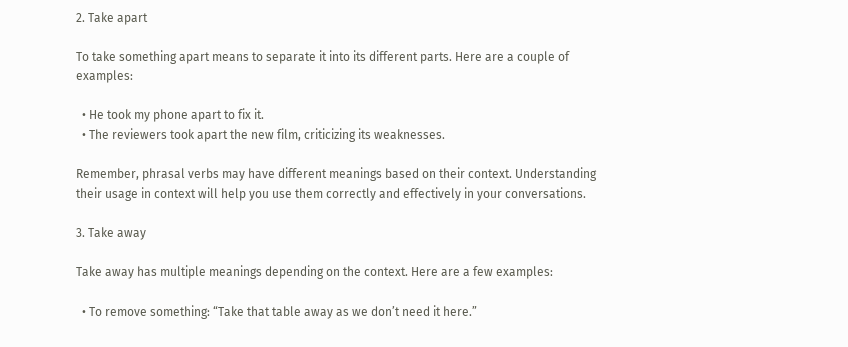2. Take apart

To take something apart means to separate it into its different parts. Here are a couple of examples:

  • He took my phone apart to fix it.
  • The reviewers took apart the new film, criticizing its weaknesses.

Remember, phrasal verbs may have different meanings based on their context. Understanding their usage in context will help you use them correctly and effectively in your conversations.

3. Take away

Take away has multiple meanings depending on the context. Here are a few examples:

  • To remove something: “Take that table away as we don’t need it here.”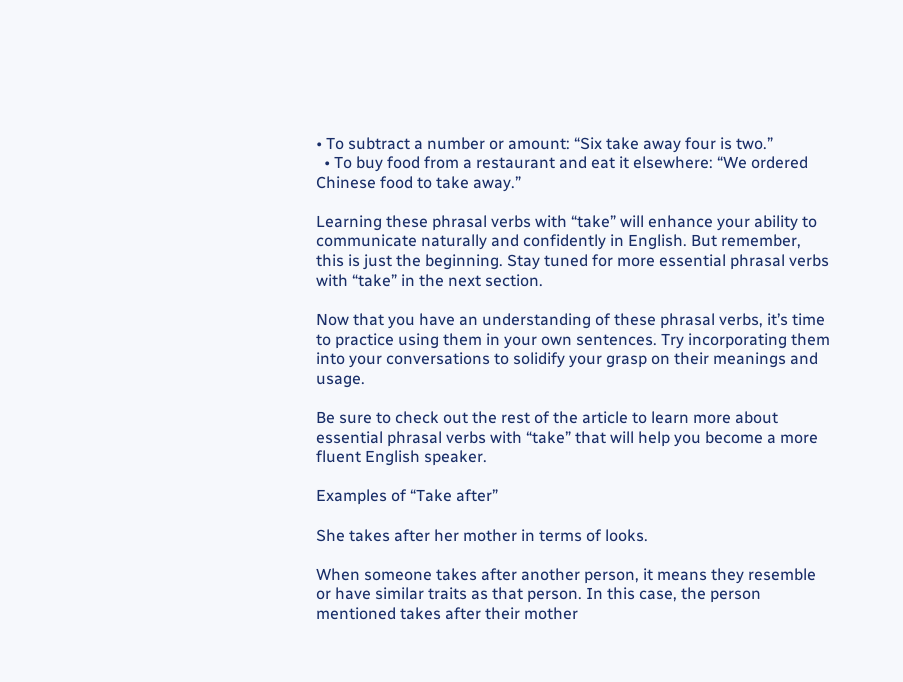• To subtract a number or amount: “Six take away four is two.”
  • To buy food from a restaurant and eat it elsewhere: “We ordered Chinese food to take away.”

Learning these phrasal verbs with “take” will enhance your ability to communicate naturally and confidently in English. But remember, this is just the beginning. Stay tuned for more essential phrasal verbs with “take” in the next section.

Now that you have an understanding of these phrasal verbs, it’s time to practice using them in your own sentences. Try incorporating them into your conversations to solidify your grasp on their meanings and usage.

Be sure to check out the rest of the article to learn more about essential phrasal verbs with “take” that will help you become a more fluent English speaker.

Examples of “Take after”

She takes after her mother in terms of looks.

When someone takes after another person, it means they resemble or have similar traits as that person. In this case, the person mentioned takes after their mother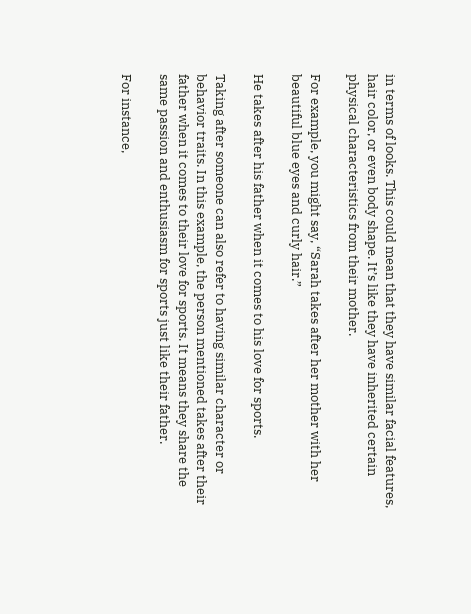in terms of looks. This could mean that they have similar facial features, hair color, or even body shape. It’s like they have inherited certain physical characteristics from their mother.

For example, you might say, “Sarah takes after her mother with her beautiful blue eyes and curly hair.”

He takes after his father when it comes to his love for sports.

Taking after someone can also refer to having similar character or behavior traits. In this example, the person mentioned takes after their father when it comes to their love for sports. It means they share the same passion and enthusiasm for sports just like their father.

For instance,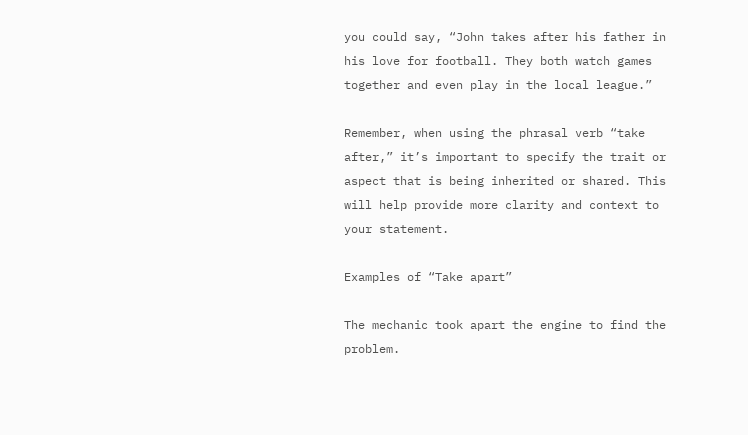you could say, “John takes after his father in his love for football. They both watch games together and even play in the local league.”

Remember, when using the phrasal verb “take after,” it’s important to specify the trait or aspect that is being inherited or shared. This will help provide more clarity and context to your statement.

Examples of “Take apart”

The mechanic took apart the engine to find the problem.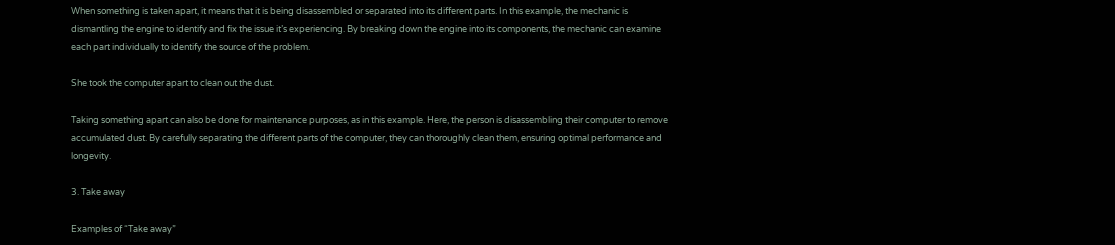When something is taken apart, it means that it is being disassembled or separated into its different parts. In this example, the mechanic is dismantling the engine to identify and fix the issue it’s experiencing. By breaking down the engine into its components, the mechanic can examine each part individually to identify the source of the problem.

She took the computer apart to clean out the dust.

Taking something apart can also be done for maintenance purposes, as in this example. Here, the person is disassembling their computer to remove accumulated dust. By carefully separating the different parts of the computer, they can thoroughly clean them, ensuring optimal performance and longevity.

3. Take away

Examples of “Take away”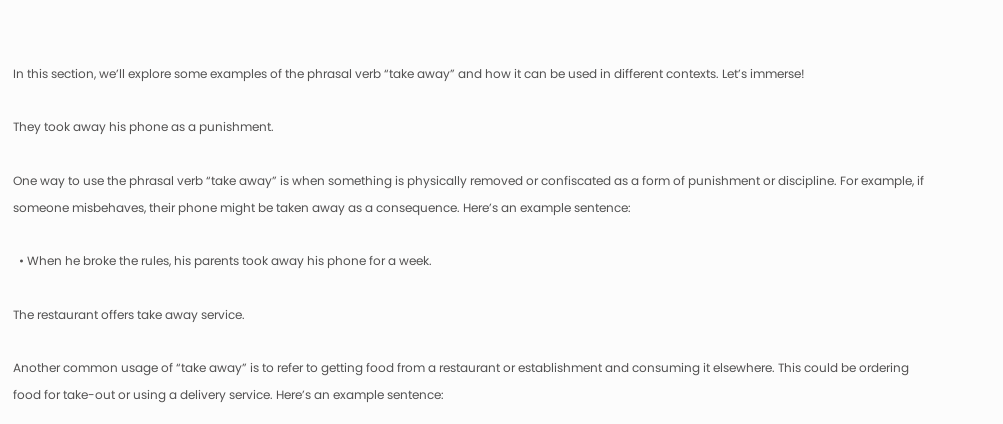In this section, we’ll explore some examples of the phrasal verb “take away” and how it can be used in different contexts. Let’s immerse!

They took away his phone as a punishment.

One way to use the phrasal verb “take away” is when something is physically removed or confiscated as a form of punishment or discipline. For example, if someone misbehaves, their phone might be taken away as a consequence. Here’s an example sentence:

  • When he broke the rules, his parents took away his phone for a week.

The restaurant offers take away service.

Another common usage of “take away” is to refer to getting food from a restaurant or establishment and consuming it elsewhere. This could be ordering food for take-out or using a delivery service. Here’s an example sentence: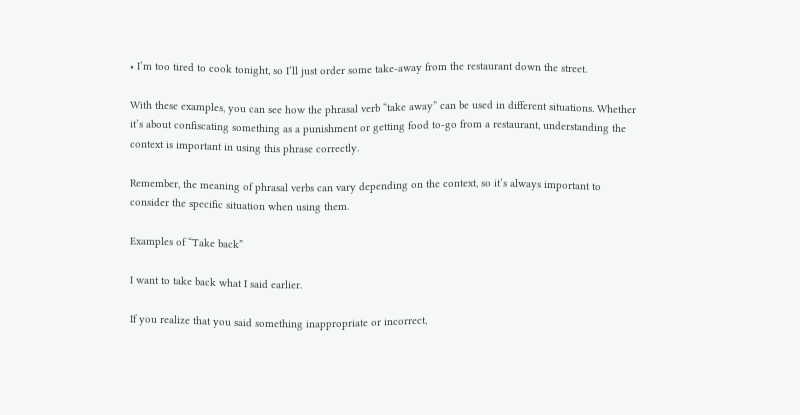• I’m too tired to cook tonight, so I’ll just order some take-away from the restaurant down the street.

With these examples, you can see how the phrasal verb “take away” can be used in different situations. Whether it’s about confiscating something as a punishment or getting food to-go from a restaurant, understanding the context is important in using this phrase correctly.

Remember, the meaning of phrasal verbs can vary depending on the context, so it’s always important to consider the specific situation when using them.

Examples of “Take back”

I want to take back what I said earlier.

If you realize that you said something inappropriate or incorrect,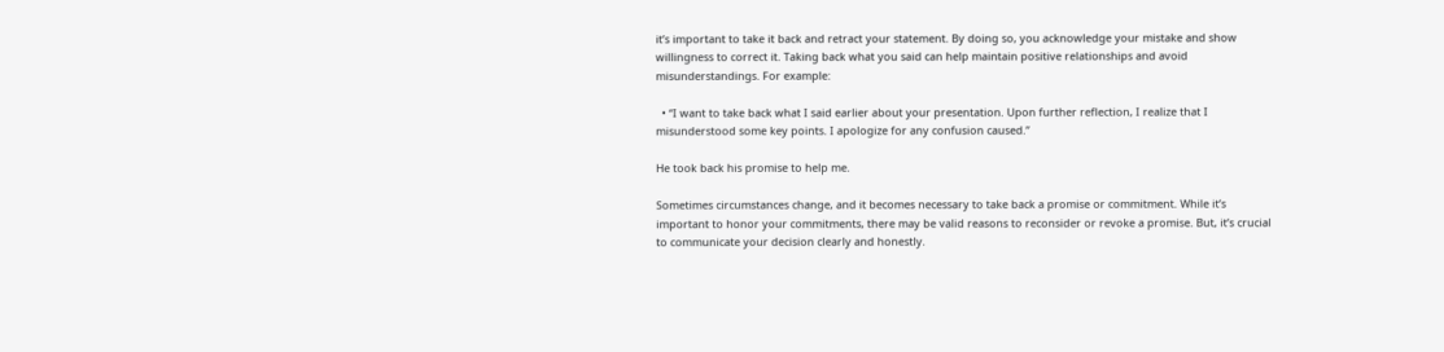it’s important to take it back and retract your statement. By doing so, you acknowledge your mistake and show willingness to correct it. Taking back what you said can help maintain positive relationships and avoid misunderstandings. For example:

  • “I want to take back what I said earlier about your presentation. Upon further reflection, I realize that I misunderstood some key points. I apologize for any confusion caused.”

He took back his promise to help me.

Sometimes circumstances change, and it becomes necessary to take back a promise or commitment. While it’s important to honor your commitments, there may be valid reasons to reconsider or revoke a promise. But, it’s crucial to communicate your decision clearly and honestly.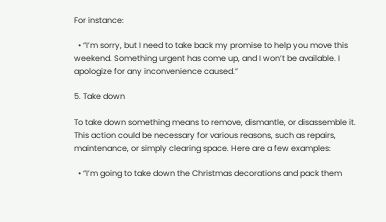For instance:

  • “I’m sorry, but I need to take back my promise to help you move this weekend. Something urgent has come up, and I won’t be available. I apologize for any inconvenience caused.”

5. Take down

To take down something means to remove, dismantle, or disassemble it. This action could be necessary for various reasons, such as repairs, maintenance, or simply clearing space. Here are a few examples:

  • “I’m going to take down the Christmas decorations and pack them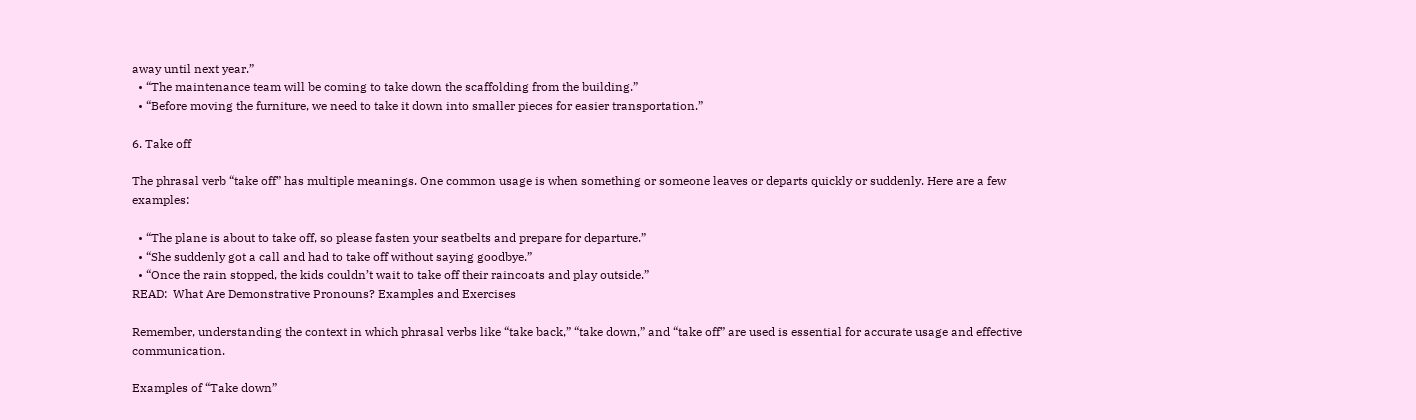away until next year.”
  • “The maintenance team will be coming to take down the scaffolding from the building.”
  • “Before moving the furniture, we need to take it down into smaller pieces for easier transportation.”

6. Take off

The phrasal verb “take off” has multiple meanings. One common usage is when something or someone leaves or departs quickly or suddenly. Here are a few examples:

  • “The plane is about to take off, so please fasten your seatbelts and prepare for departure.”
  • “She suddenly got a call and had to take off without saying goodbye.”
  • “Once the rain stopped, the kids couldn’t wait to take off their raincoats and play outside.”
READ:  What Are Demonstrative Pronouns? Examples and Exercises

Remember, understanding the context in which phrasal verbs like “take back,” “take down,” and “take off” are used is essential for accurate usage and effective communication.

Examples of “Take down”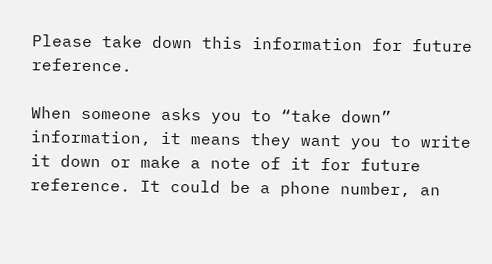Please take down this information for future reference.

When someone asks you to “take down” information, it means they want you to write it down or make a note of it for future reference. It could be a phone number, an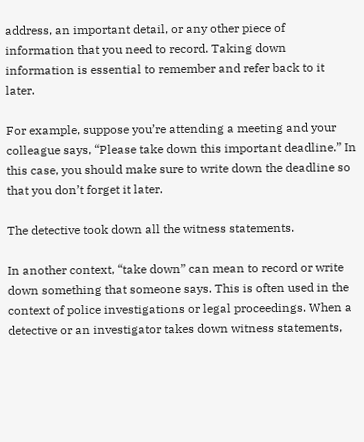address, an important detail, or any other piece of information that you need to record. Taking down information is essential to remember and refer back to it later.

For example, suppose you’re attending a meeting and your colleague says, “Please take down this important deadline.” In this case, you should make sure to write down the deadline so that you don’t forget it later.

The detective took down all the witness statements.

In another context, “take down” can mean to record or write down something that someone says. This is often used in the context of police investigations or legal proceedings. When a detective or an investigator takes down witness statements,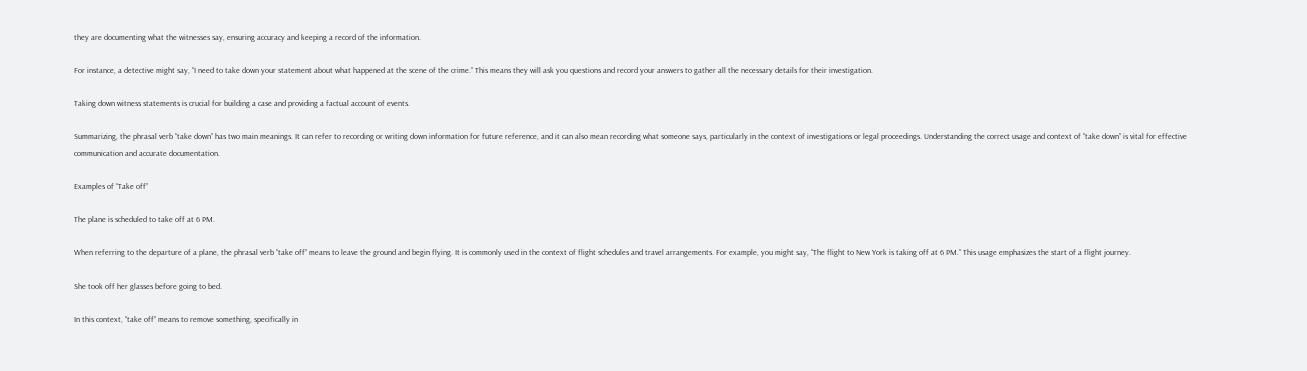they are documenting what the witnesses say, ensuring accuracy and keeping a record of the information.

For instance, a detective might say, “I need to take down your statement about what happened at the scene of the crime.” This means they will ask you questions and record your answers to gather all the necessary details for their investigation.

Taking down witness statements is crucial for building a case and providing a factual account of events.

Summarizing, the phrasal verb “take down” has two main meanings. It can refer to recording or writing down information for future reference, and it can also mean recording what someone says, particularly in the context of investigations or legal proceedings. Understanding the correct usage and context of “take down” is vital for effective communication and accurate documentation.

Examples of “Take off”

The plane is scheduled to take off at 6 PM.

When referring to the departure of a plane, the phrasal verb “take off” means to leave the ground and begin flying. It is commonly used in the context of flight schedules and travel arrangements. For example, you might say, “The flight to New York is taking off at 6 PM.” This usage emphasizes the start of a flight journey.

She took off her glasses before going to bed.

In this context, “take off” means to remove something, specifically in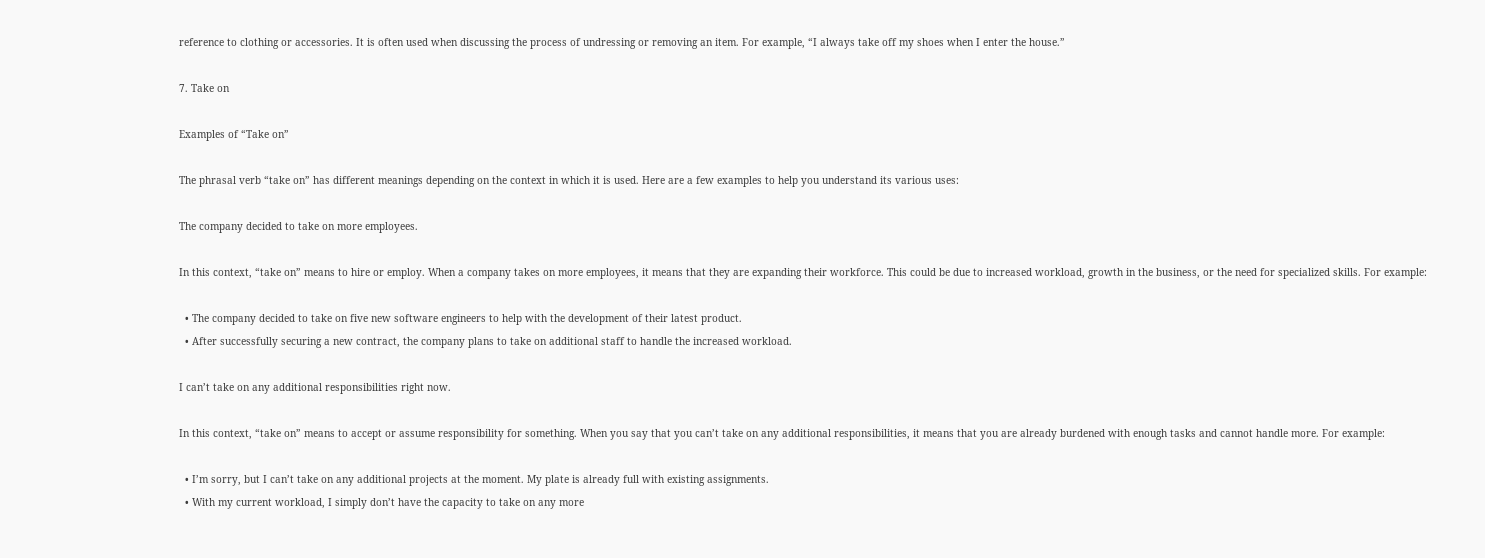reference to clothing or accessories. It is often used when discussing the process of undressing or removing an item. For example, “I always take off my shoes when I enter the house.”

7. Take on

Examples of “Take on”

The phrasal verb “take on” has different meanings depending on the context in which it is used. Here are a few examples to help you understand its various uses:

The company decided to take on more employees.

In this context, “take on” means to hire or employ. When a company takes on more employees, it means that they are expanding their workforce. This could be due to increased workload, growth in the business, or the need for specialized skills. For example:

  • The company decided to take on five new software engineers to help with the development of their latest product.
  • After successfully securing a new contract, the company plans to take on additional staff to handle the increased workload.

I can’t take on any additional responsibilities right now.

In this context, “take on” means to accept or assume responsibility for something. When you say that you can’t take on any additional responsibilities, it means that you are already burdened with enough tasks and cannot handle more. For example:

  • I’m sorry, but I can’t take on any additional projects at the moment. My plate is already full with existing assignments.
  • With my current workload, I simply don’t have the capacity to take on any more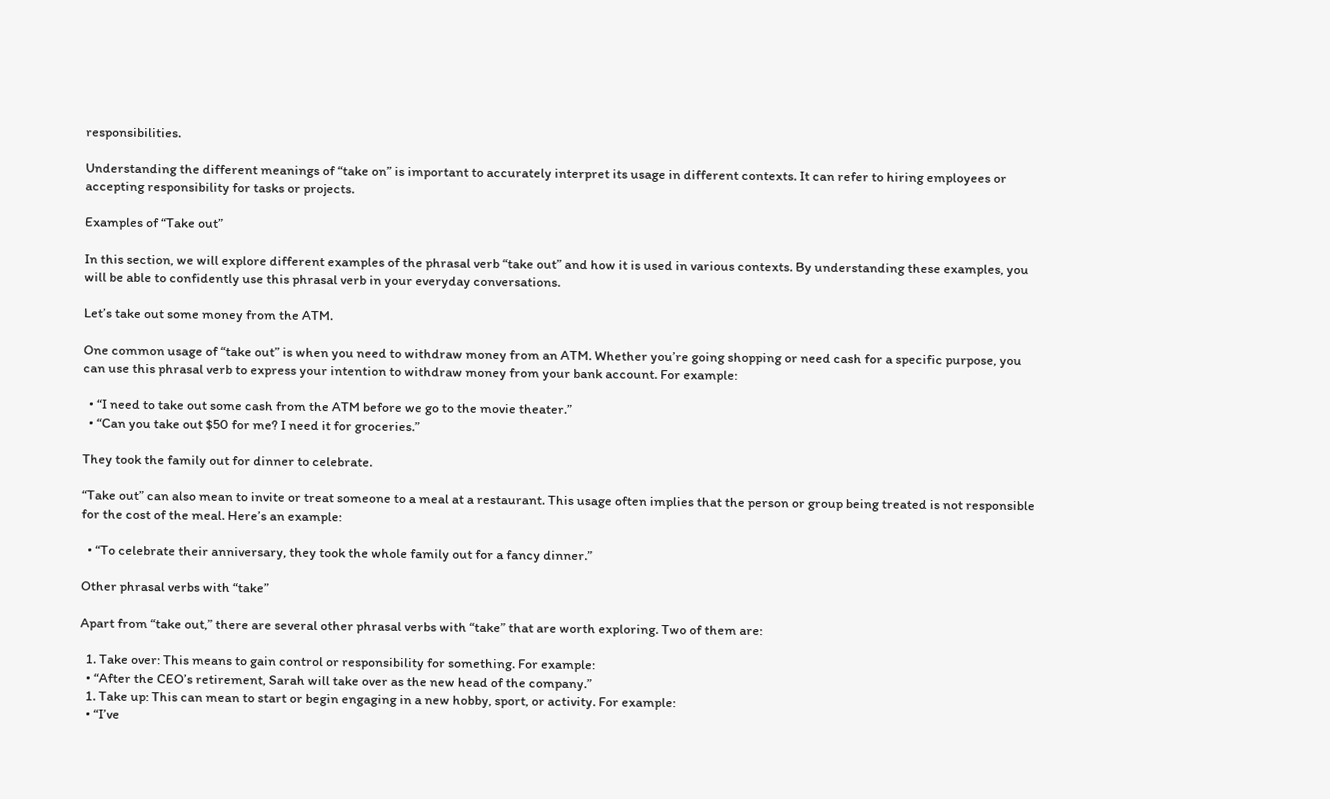responsibilities.

Understanding the different meanings of “take on” is important to accurately interpret its usage in different contexts. It can refer to hiring employees or accepting responsibility for tasks or projects.

Examples of “Take out”

In this section, we will explore different examples of the phrasal verb “take out” and how it is used in various contexts. By understanding these examples, you will be able to confidently use this phrasal verb in your everyday conversations.

Let’s take out some money from the ATM.

One common usage of “take out” is when you need to withdraw money from an ATM. Whether you’re going shopping or need cash for a specific purpose, you can use this phrasal verb to express your intention to withdraw money from your bank account. For example:

  • “I need to take out some cash from the ATM before we go to the movie theater.”
  • “Can you take out $50 for me? I need it for groceries.”

They took the family out for dinner to celebrate.

“Take out” can also mean to invite or treat someone to a meal at a restaurant. This usage often implies that the person or group being treated is not responsible for the cost of the meal. Here’s an example:

  • “To celebrate their anniversary, they took the whole family out for a fancy dinner.”

Other phrasal verbs with “take”

Apart from “take out,” there are several other phrasal verbs with “take” that are worth exploring. Two of them are:

  1. Take over: This means to gain control or responsibility for something. For example:
  • “After the CEO’s retirement, Sarah will take over as the new head of the company.”
  1. Take up: This can mean to start or begin engaging in a new hobby, sport, or activity. For example:
  • “I’ve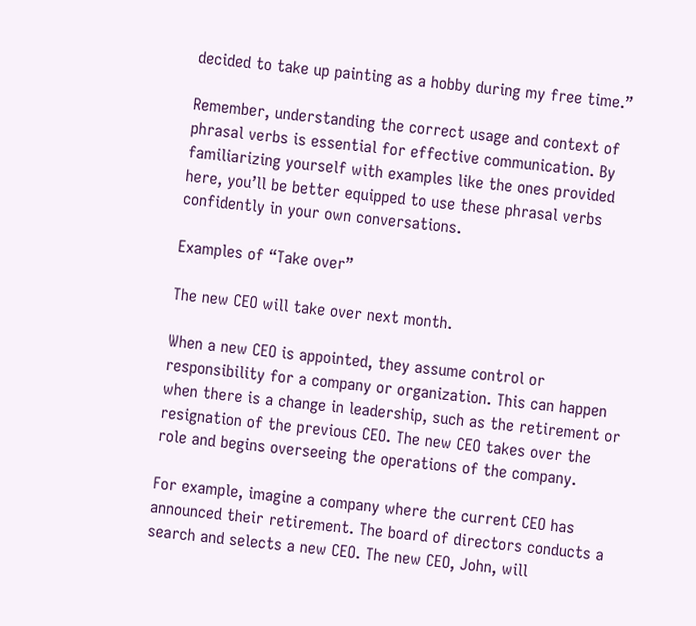decided to take up painting as a hobby during my free time.”

Remember, understanding the correct usage and context of phrasal verbs is essential for effective communication. By familiarizing yourself with examples like the ones provided here, you’ll be better equipped to use these phrasal verbs confidently in your own conversations.

Examples of “Take over”

The new CEO will take over next month.

When a new CEO is appointed, they assume control or responsibility for a company or organization. This can happen when there is a change in leadership, such as the retirement or resignation of the previous CEO. The new CEO takes over the role and begins overseeing the operations of the company.

For example, imagine a company where the current CEO has announced their retirement. The board of directors conducts a search and selects a new CEO. The new CEO, John, will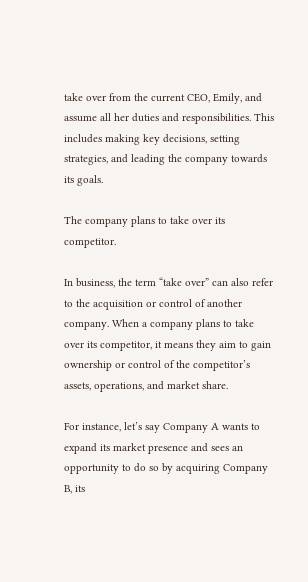take over from the current CEO, Emily, and assume all her duties and responsibilities. This includes making key decisions, setting strategies, and leading the company towards its goals.

The company plans to take over its competitor.

In business, the term “take over” can also refer to the acquisition or control of another company. When a company plans to take over its competitor, it means they aim to gain ownership or control of the competitor’s assets, operations, and market share.

For instance, let’s say Company A wants to expand its market presence and sees an opportunity to do so by acquiring Company B, its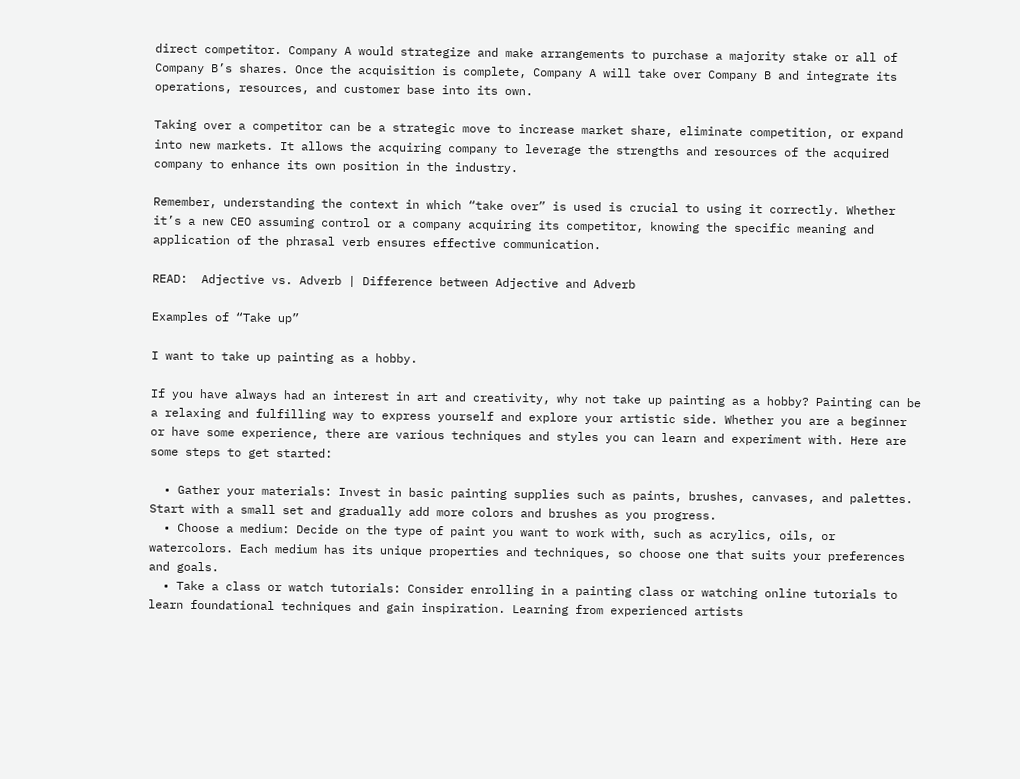direct competitor. Company A would strategize and make arrangements to purchase a majority stake or all of Company B’s shares. Once the acquisition is complete, Company A will take over Company B and integrate its operations, resources, and customer base into its own.

Taking over a competitor can be a strategic move to increase market share, eliminate competition, or expand into new markets. It allows the acquiring company to leverage the strengths and resources of the acquired company to enhance its own position in the industry.

Remember, understanding the context in which “take over” is used is crucial to using it correctly. Whether it’s a new CEO assuming control or a company acquiring its competitor, knowing the specific meaning and application of the phrasal verb ensures effective communication.

READ:  Adjective vs. Adverb | Difference between Adjective and Adverb

Examples of “Take up”

I want to take up painting as a hobby.

If you have always had an interest in art and creativity, why not take up painting as a hobby? Painting can be a relaxing and fulfilling way to express yourself and explore your artistic side. Whether you are a beginner or have some experience, there are various techniques and styles you can learn and experiment with. Here are some steps to get started:

  • Gather your materials: Invest in basic painting supplies such as paints, brushes, canvases, and palettes. Start with a small set and gradually add more colors and brushes as you progress.
  • Choose a medium: Decide on the type of paint you want to work with, such as acrylics, oils, or watercolors. Each medium has its unique properties and techniques, so choose one that suits your preferences and goals.
  • Take a class or watch tutorials: Consider enrolling in a painting class or watching online tutorials to learn foundational techniques and gain inspiration. Learning from experienced artists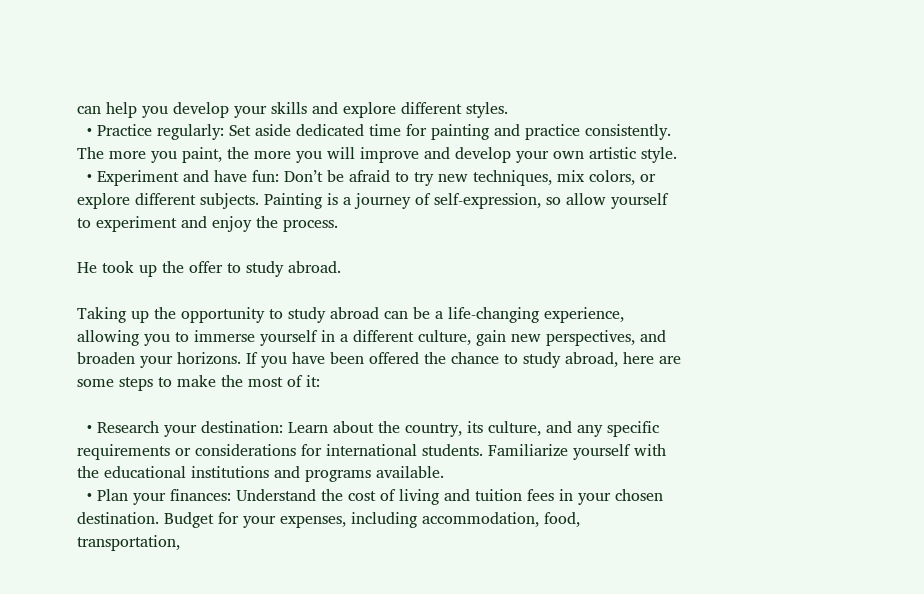can help you develop your skills and explore different styles.
  • Practice regularly: Set aside dedicated time for painting and practice consistently. The more you paint, the more you will improve and develop your own artistic style.
  • Experiment and have fun: Don’t be afraid to try new techniques, mix colors, or explore different subjects. Painting is a journey of self-expression, so allow yourself to experiment and enjoy the process.

He took up the offer to study abroad.

Taking up the opportunity to study abroad can be a life-changing experience, allowing you to immerse yourself in a different culture, gain new perspectives, and broaden your horizons. If you have been offered the chance to study abroad, here are some steps to make the most of it:

  • Research your destination: Learn about the country, its culture, and any specific requirements or considerations for international students. Familiarize yourself with the educational institutions and programs available.
  • Plan your finances: Understand the cost of living and tuition fees in your chosen destination. Budget for your expenses, including accommodation, food, transportation,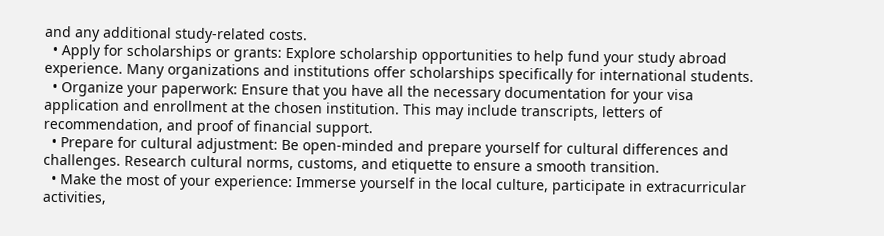and any additional study-related costs.
  • Apply for scholarships or grants: Explore scholarship opportunities to help fund your study abroad experience. Many organizations and institutions offer scholarships specifically for international students.
  • Organize your paperwork: Ensure that you have all the necessary documentation for your visa application and enrollment at the chosen institution. This may include transcripts, letters of recommendation, and proof of financial support.
  • Prepare for cultural adjustment: Be open-minded and prepare yourself for cultural differences and challenges. Research cultural norms, customs, and etiquette to ensure a smooth transition.
  • Make the most of your experience: Immerse yourself in the local culture, participate in extracurricular activities,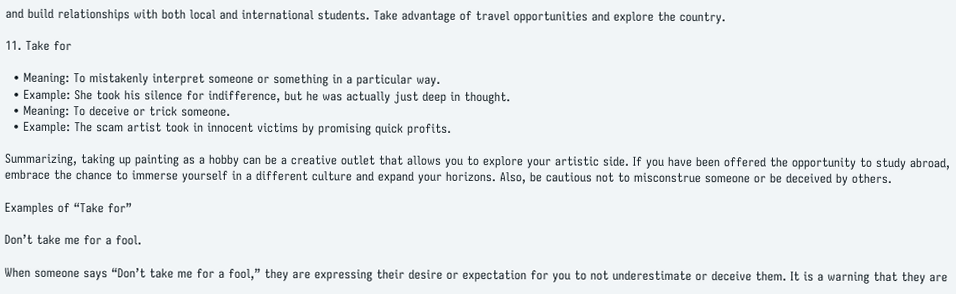and build relationships with both local and international students. Take advantage of travel opportunities and explore the country.

11. Take for

  • Meaning: To mistakenly interpret someone or something in a particular way.
  • Example: She took his silence for indifference, but he was actually just deep in thought.
  • Meaning: To deceive or trick someone.
  • Example: The scam artist took in innocent victims by promising quick profits.

Summarizing, taking up painting as a hobby can be a creative outlet that allows you to explore your artistic side. If you have been offered the opportunity to study abroad, embrace the chance to immerse yourself in a different culture and expand your horizons. Also, be cautious not to misconstrue someone or be deceived by others.

Examples of “Take for”

Don’t take me for a fool.

When someone says “Don’t take me for a fool,” they are expressing their desire or expectation for you to not underestimate or deceive them. It is a warning that they are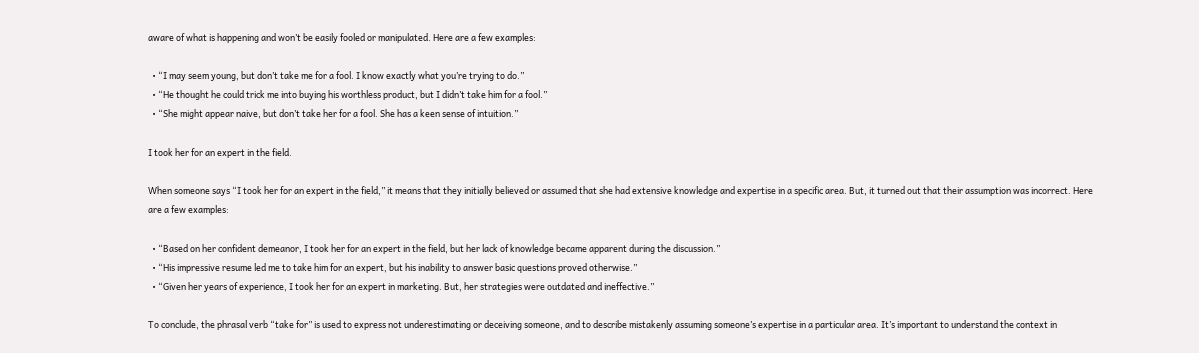aware of what is happening and won’t be easily fooled or manipulated. Here are a few examples:

  • “I may seem young, but don’t take me for a fool. I know exactly what you’re trying to do.”
  • “He thought he could trick me into buying his worthless product, but I didn’t take him for a fool.”
  • “She might appear naive, but don’t take her for a fool. She has a keen sense of intuition.”

I took her for an expert in the field.

When someone says “I took her for an expert in the field,” it means that they initially believed or assumed that she had extensive knowledge and expertise in a specific area. But, it turned out that their assumption was incorrect. Here are a few examples:

  • “Based on her confident demeanor, I took her for an expert in the field, but her lack of knowledge became apparent during the discussion.”
  • “His impressive resume led me to take him for an expert, but his inability to answer basic questions proved otherwise.”
  • “Given her years of experience, I took her for an expert in marketing. But, her strategies were outdated and ineffective.”

To conclude, the phrasal verb “take for” is used to express not underestimating or deceiving someone, and to describe mistakenly assuming someone’s expertise in a particular area. It’s important to understand the context in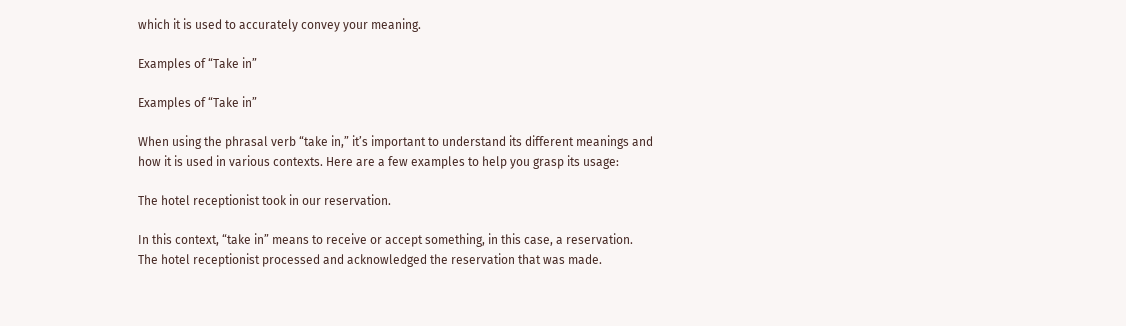which it is used to accurately convey your meaning.

Examples of “Take in”

Examples of “Take in”

When using the phrasal verb “take in,” it’s important to understand its different meanings and how it is used in various contexts. Here are a few examples to help you grasp its usage:

The hotel receptionist took in our reservation.

In this context, “take in” means to receive or accept something, in this case, a reservation. The hotel receptionist processed and acknowledged the reservation that was made.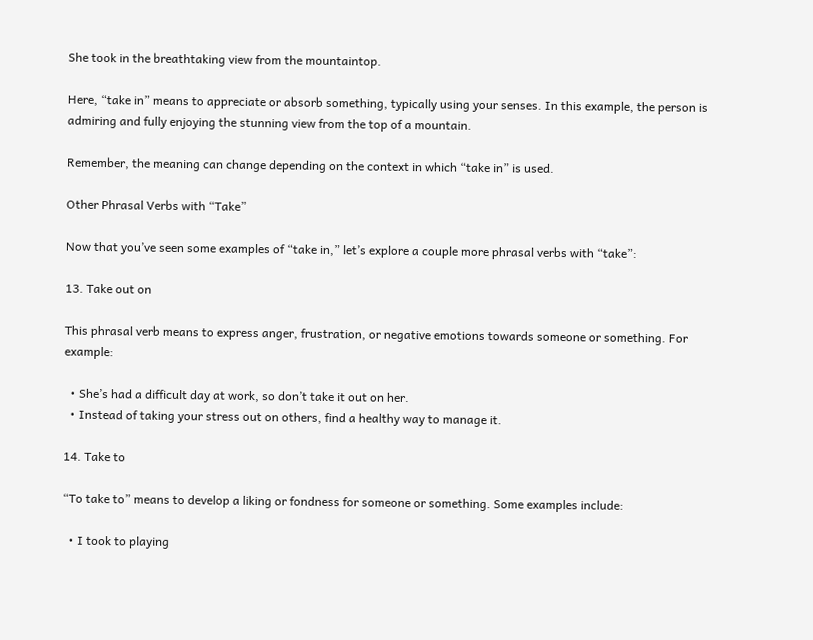She took in the breathtaking view from the mountaintop.

Here, “take in” means to appreciate or absorb something, typically using your senses. In this example, the person is admiring and fully enjoying the stunning view from the top of a mountain.

Remember, the meaning can change depending on the context in which “take in” is used.

Other Phrasal Verbs with “Take”

Now that you’ve seen some examples of “take in,” let’s explore a couple more phrasal verbs with “take”:

13. Take out on

This phrasal verb means to express anger, frustration, or negative emotions towards someone or something. For example:

  • She’s had a difficult day at work, so don’t take it out on her.
  • Instead of taking your stress out on others, find a healthy way to manage it.

14. Take to

“To take to” means to develop a liking or fondness for someone or something. Some examples include:

  • I took to playing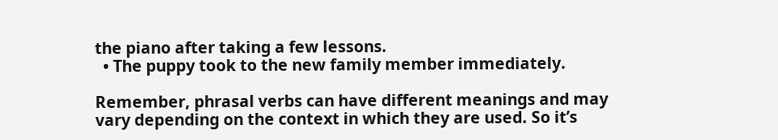the piano after taking a few lessons.
  • The puppy took to the new family member immediately.

Remember, phrasal verbs can have different meanings and may vary depending on the context in which they are used. So it’s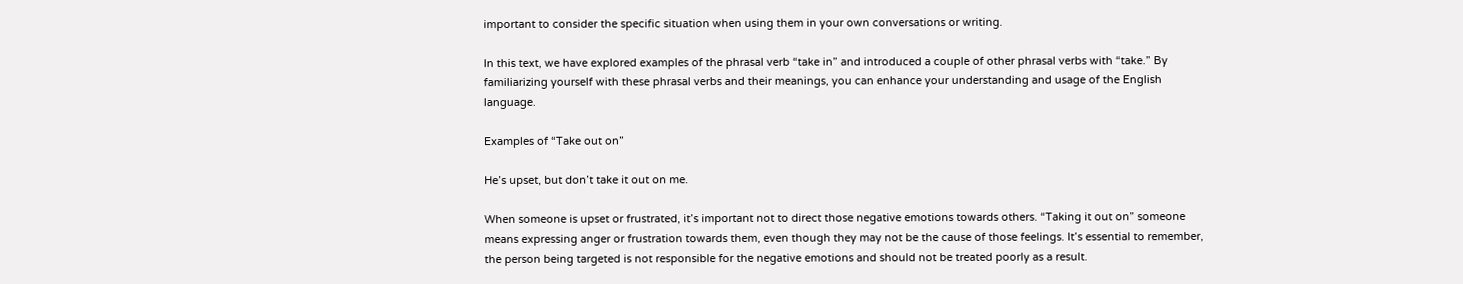important to consider the specific situation when using them in your own conversations or writing.

In this text, we have explored examples of the phrasal verb “take in” and introduced a couple of other phrasal verbs with “take.” By familiarizing yourself with these phrasal verbs and their meanings, you can enhance your understanding and usage of the English language.

Examples of “Take out on”

He’s upset, but don’t take it out on me.

When someone is upset or frustrated, it’s important not to direct those negative emotions towards others. “Taking it out on” someone means expressing anger or frustration towards them, even though they may not be the cause of those feelings. It’s essential to remember, the person being targeted is not responsible for the negative emotions and should not be treated poorly as a result.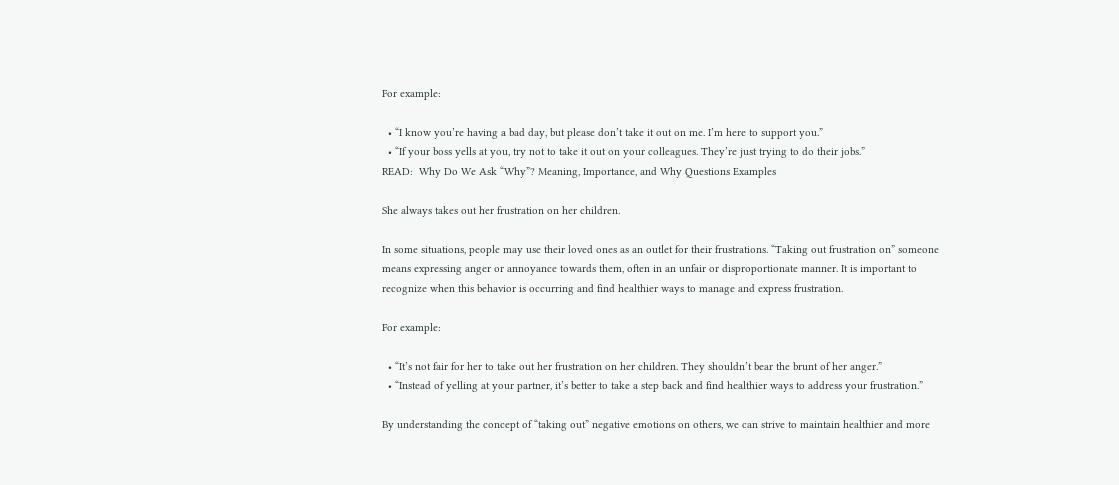For example:

  • “I know you’re having a bad day, but please don’t take it out on me. I’m here to support you.”
  • “If your boss yells at you, try not to take it out on your colleagues. They’re just trying to do their jobs.”
READ:  Why Do We Ask “Why”? Meaning, Importance, and Why Questions Examples

She always takes out her frustration on her children.

In some situations, people may use their loved ones as an outlet for their frustrations. “Taking out frustration on” someone means expressing anger or annoyance towards them, often in an unfair or disproportionate manner. It is important to recognize when this behavior is occurring and find healthier ways to manage and express frustration.

For example:

  • “It’s not fair for her to take out her frustration on her children. They shouldn’t bear the brunt of her anger.”
  • “Instead of yelling at your partner, it’s better to take a step back and find healthier ways to address your frustration.”

By understanding the concept of “taking out” negative emotions on others, we can strive to maintain healthier and more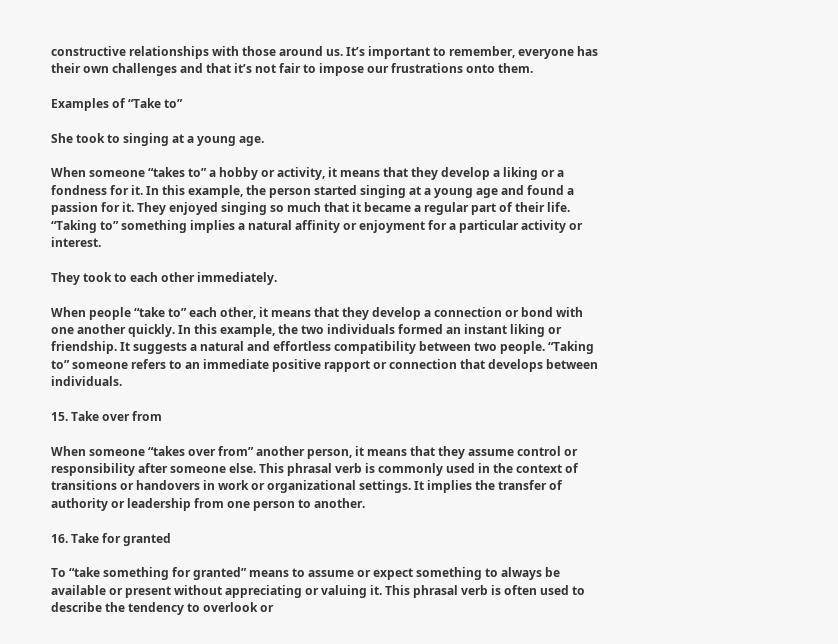constructive relationships with those around us. It’s important to remember, everyone has their own challenges and that it’s not fair to impose our frustrations onto them.

Examples of “Take to”

She took to singing at a young age.

When someone “takes to” a hobby or activity, it means that they develop a liking or a fondness for it. In this example, the person started singing at a young age and found a passion for it. They enjoyed singing so much that it became a regular part of their life. “Taking to” something implies a natural affinity or enjoyment for a particular activity or interest.

They took to each other immediately.

When people “take to” each other, it means that they develop a connection or bond with one another quickly. In this example, the two individuals formed an instant liking or friendship. It suggests a natural and effortless compatibility between two people. “Taking to” someone refers to an immediate positive rapport or connection that develops between individuals.

15. Take over from

When someone “takes over from” another person, it means that they assume control or responsibility after someone else. This phrasal verb is commonly used in the context of transitions or handovers in work or organizational settings. It implies the transfer of authority or leadership from one person to another.

16. Take for granted

To “take something for granted” means to assume or expect something to always be available or present without appreciating or valuing it. This phrasal verb is often used to describe the tendency to overlook or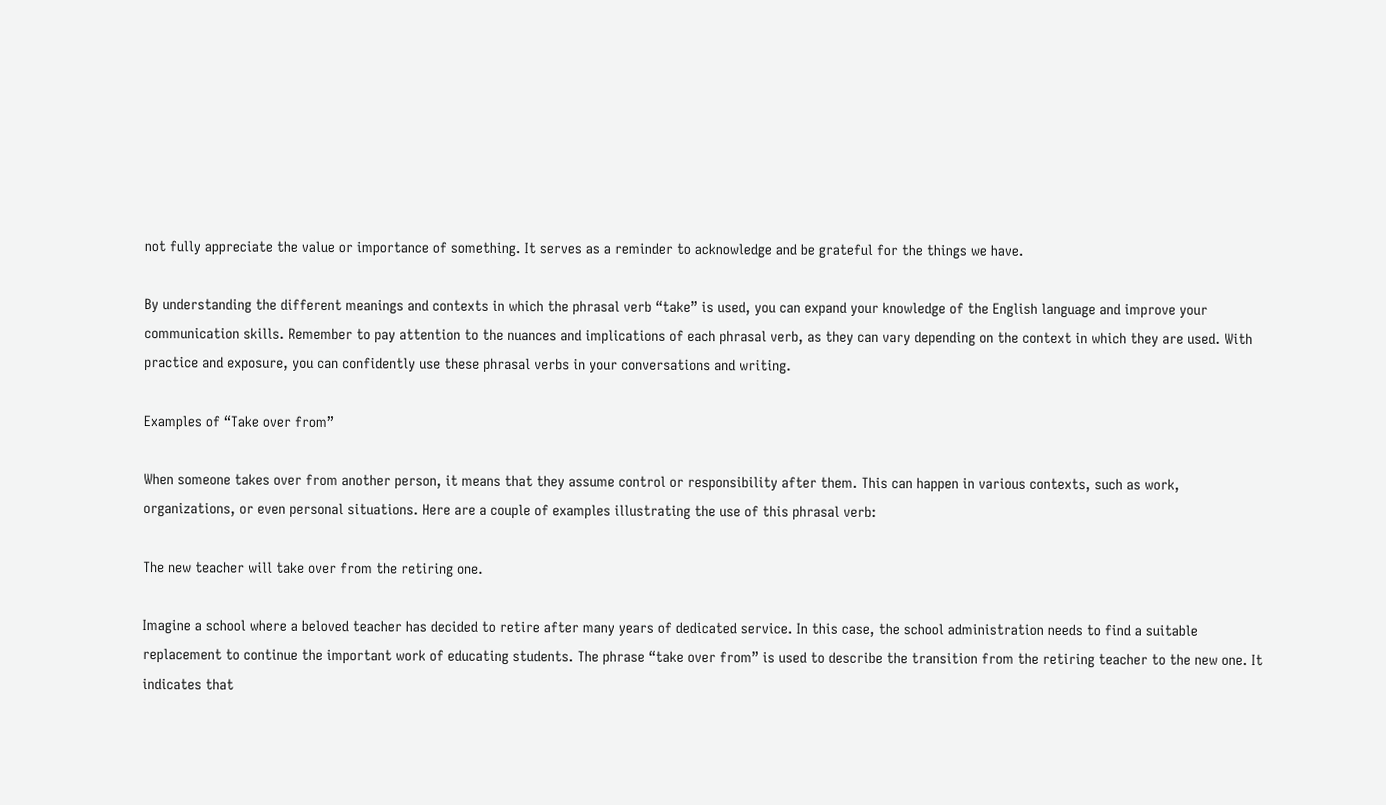not fully appreciate the value or importance of something. It serves as a reminder to acknowledge and be grateful for the things we have.

By understanding the different meanings and contexts in which the phrasal verb “take” is used, you can expand your knowledge of the English language and improve your communication skills. Remember to pay attention to the nuances and implications of each phrasal verb, as they can vary depending on the context in which they are used. With practice and exposure, you can confidently use these phrasal verbs in your conversations and writing.

Examples of “Take over from”

When someone takes over from another person, it means that they assume control or responsibility after them. This can happen in various contexts, such as work, organizations, or even personal situations. Here are a couple of examples illustrating the use of this phrasal verb:

The new teacher will take over from the retiring one.

Imagine a school where a beloved teacher has decided to retire after many years of dedicated service. In this case, the school administration needs to find a suitable replacement to continue the important work of educating students. The phrase “take over from” is used to describe the transition from the retiring teacher to the new one. It indicates that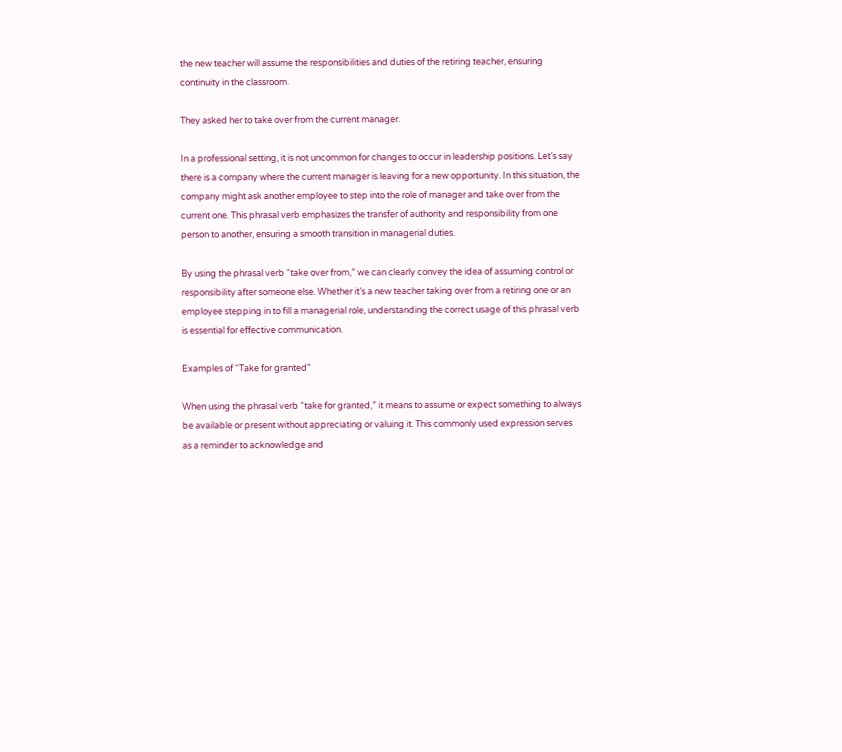the new teacher will assume the responsibilities and duties of the retiring teacher, ensuring continuity in the classroom.

They asked her to take over from the current manager.

In a professional setting, it is not uncommon for changes to occur in leadership positions. Let’s say there is a company where the current manager is leaving for a new opportunity. In this situation, the company might ask another employee to step into the role of manager and take over from the current one. This phrasal verb emphasizes the transfer of authority and responsibility from one person to another, ensuring a smooth transition in managerial duties.

By using the phrasal verb “take over from,” we can clearly convey the idea of assuming control or responsibility after someone else. Whether it’s a new teacher taking over from a retiring one or an employee stepping in to fill a managerial role, understanding the correct usage of this phrasal verb is essential for effective communication.

Examples of “Take for granted”

When using the phrasal verb “take for granted,” it means to assume or expect something to always be available or present without appreciating or valuing it. This commonly used expression serves as a reminder to acknowledge and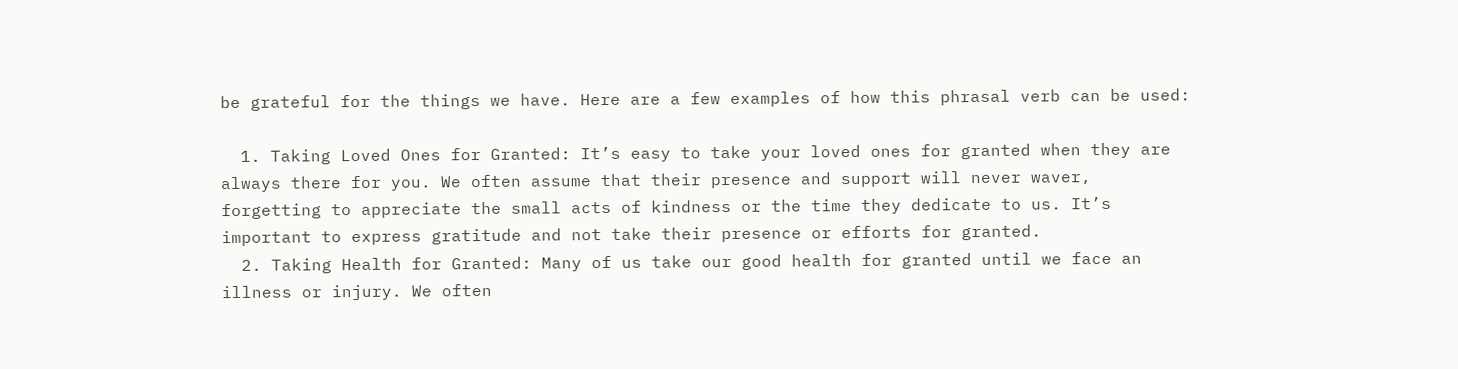be grateful for the things we have. Here are a few examples of how this phrasal verb can be used:

  1. Taking Loved Ones for Granted: It’s easy to take your loved ones for granted when they are always there for you. We often assume that their presence and support will never waver, forgetting to appreciate the small acts of kindness or the time they dedicate to us. It’s important to express gratitude and not take their presence or efforts for granted.
  2. Taking Health for Granted: Many of us take our good health for granted until we face an illness or injury. We often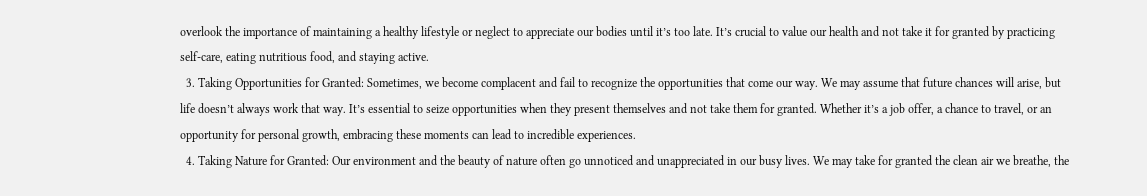overlook the importance of maintaining a healthy lifestyle or neglect to appreciate our bodies until it’s too late. It’s crucial to value our health and not take it for granted by practicing self-care, eating nutritious food, and staying active.
  3. Taking Opportunities for Granted: Sometimes, we become complacent and fail to recognize the opportunities that come our way. We may assume that future chances will arise, but life doesn’t always work that way. It’s essential to seize opportunities when they present themselves and not take them for granted. Whether it’s a job offer, a chance to travel, or an opportunity for personal growth, embracing these moments can lead to incredible experiences.
  4. Taking Nature for Granted: Our environment and the beauty of nature often go unnoticed and unappreciated in our busy lives. We may take for granted the clean air we breathe, the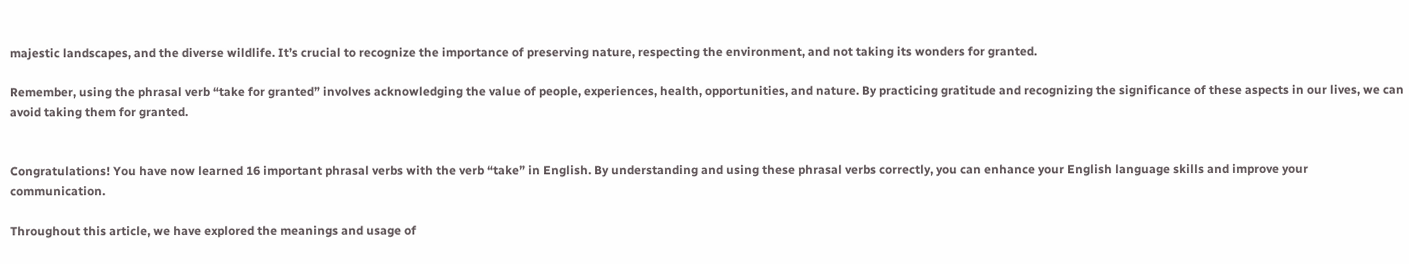majestic landscapes, and the diverse wildlife. It’s crucial to recognize the importance of preserving nature, respecting the environment, and not taking its wonders for granted.

Remember, using the phrasal verb “take for granted” involves acknowledging the value of people, experiences, health, opportunities, and nature. By practicing gratitude and recognizing the significance of these aspects in our lives, we can avoid taking them for granted.


Congratulations! You have now learned 16 important phrasal verbs with the verb “take” in English. By understanding and using these phrasal verbs correctly, you can enhance your English language skills and improve your communication.

Throughout this article, we have explored the meanings and usage of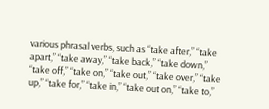various phrasal verbs, such as “take after,” “take apart,” “take away,” “take back,” “take down,” “take off,” “take on,” “take out,” “take over,” “take up,” “take for,” “take in,” “take out on,” “take to,”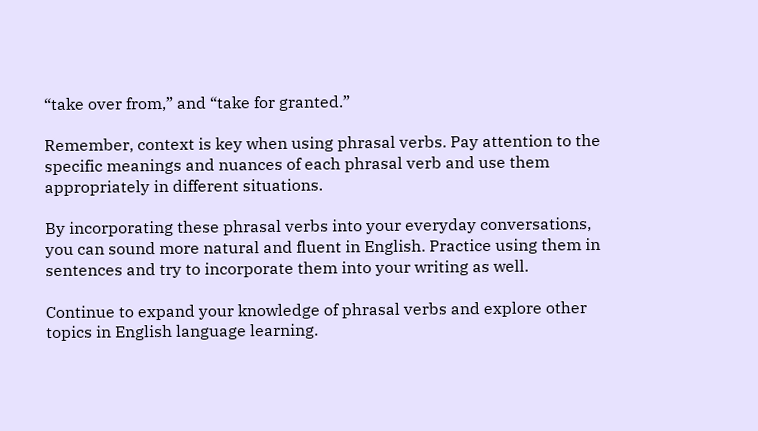“take over from,” and “take for granted.”

Remember, context is key when using phrasal verbs. Pay attention to the specific meanings and nuances of each phrasal verb and use them appropriately in different situations.

By incorporating these phrasal verbs into your everyday conversations, you can sound more natural and fluent in English. Practice using them in sentences and try to incorporate them into your writing as well.

Continue to expand your knowledge of phrasal verbs and explore other topics in English language learning.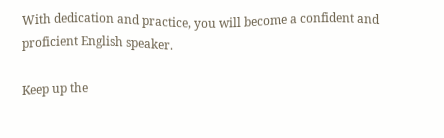With dedication and practice, you will become a confident and proficient English speaker.

Keep up the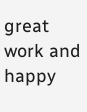great work and happy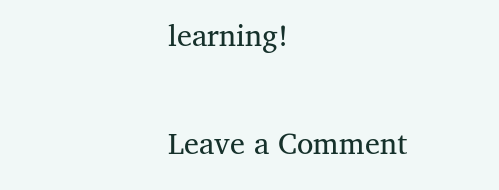learning!

Leave a Comment